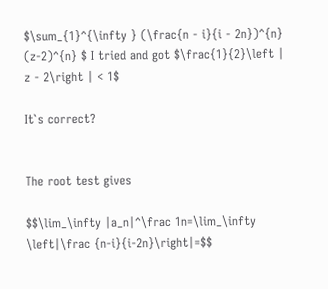$\sum_{1}^{\infty } (\frac{n - i}{i - 2n})^{n} (z-2)^{n} $ I tried and got $\frac{1}{2}\left | z - 2\right | < 1$

It`s correct?


The root test gives

$$\lim_\infty |a_n|^\frac 1n=\lim_\infty \left|\frac {n-i}{i-2n}\right|=$$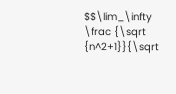$$\lim_\infty \frac {\sqrt {n^2+1}}{\sqrt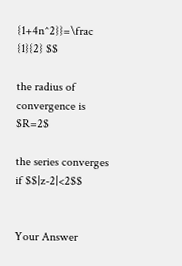{1+4n^2}}=\frac {1}{2} $$

the radius of convergence is $R=2$

the series converges if $$|z-2|<2$$


Your Answer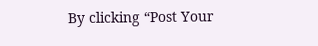By clicking “Post Your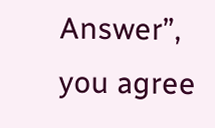Answer”, you agree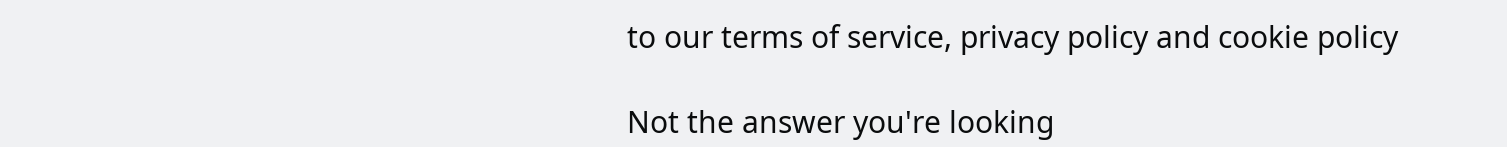to our terms of service, privacy policy and cookie policy

Not the answer you're looking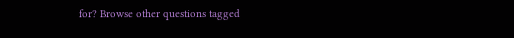for? Browse other questions tagged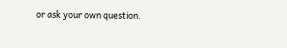or ask your own question.